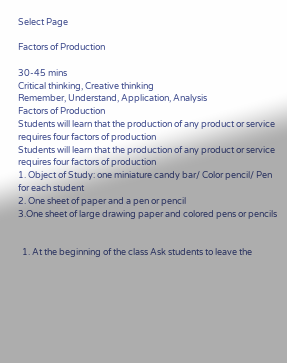Select Page

Factors of Production

30-45 mins
Critical thinking, Creative thinking
Remember, Understand, Application, Analysis
Factors of Production
Students will learn that the production of any product or service requires four factors of production
Students will learn that the production of any product or service requires four factors of production
1. Object of Study: one miniature candy bar/ Color pencil/ Pen for each student
2. One sheet of paper and a pen or pencil
3.One sheet of large drawing paper and colored pens or pencils


  1. At the beginning of the class Ask students to leave the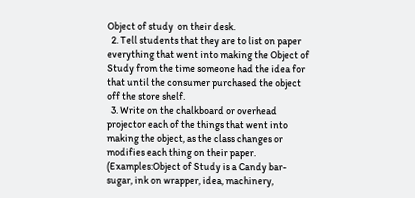Object of study  on their desk.
  2. Tell students that they are to list on paper everything that went into making the Object of Study from the time someone had the idea for that until the consumer purchased the object off the store shelf.
  3. Write on the chalkboard or overhead projector each of the things that went into making the object, as the class changes or modifies each thing on their paper. (Examples:Object of Study is a Candy bar- sugar, ink on wrapper, idea, machinery,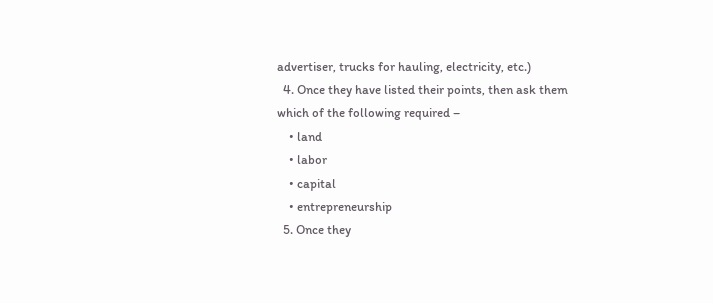advertiser, trucks for hauling, electricity, etc.)
  4. Once they have listed their points, then ask them which of the following required –
    • land
    • labor
    • capital
    • entrepreneurship
  5. Once they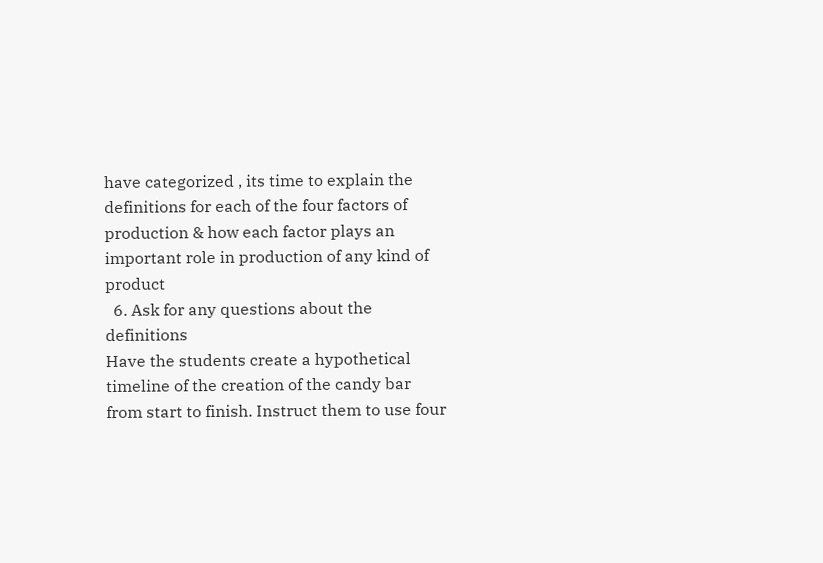have categorized , its time to explain the definitions for each of the four factors of production & how each factor plays an important role in production of any kind of product
  6. Ask for any questions about the definitions
Have the students create a hypothetical timeline of the creation of the candy bar from start to finish. Instruct them to use four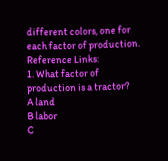different colors, one for each factor of production. Reference Links:
1. What factor of production is a tractor?
A land
B labor
C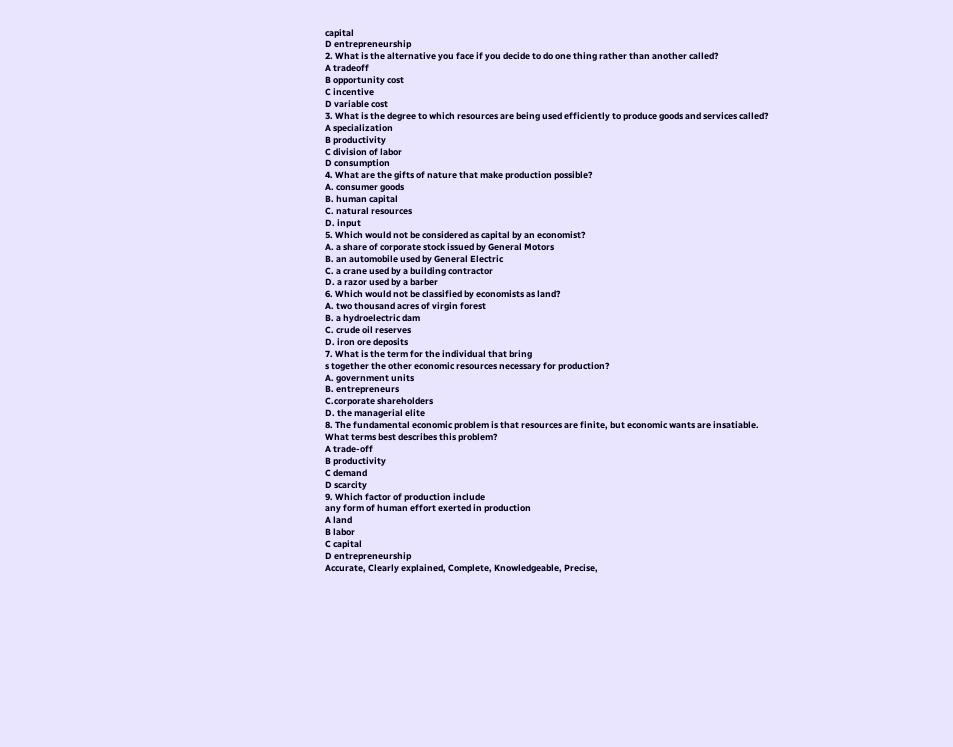capital
D entrepreneurship
2. What is the alternative you face if you decide to do one thing rather than another called?
A tradeoff
B opportunity cost
C incentive
D variable cost
3. What is the degree to which resources are being used efficiently to produce goods and services called?
A specialization
B productivity
C division of labor
D consumption
4. What are the gifts of nature that make production possible?
A. consumer goods
B. human capital
C. natural resources
D. input
5. Which would not be considered as capital by an economist?
A. a share of corporate stock issued by General Motors
B. an automobile used by General Electric
C. a crane used by a building contractor
D. a razor used by a barber
6. Which would not be classified by economists as land?
A. two thousand acres of virgin forest
B. a hydroelectric dam
C. crude oil reserves
D. iron ore deposits
7. What is the term for the individual that bring
s together the other economic resources necessary for production?
A. government units
B. entrepreneurs
C.corporate shareholders
D. the managerial elite
8. The fundamental economic problem is that resources are finite, but economic wants are insatiable.
What terms best describes this problem?
A trade-off
B productivity
C demand
D scarcity
9. Which factor of production include
any form of human effort exerted in production
A land
B labor
C capital
D entrepreneurship
Accurate, Clearly explained, Complete, Knowledgeable, Precise,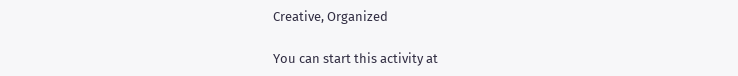Creative, Organized

You can start this activity at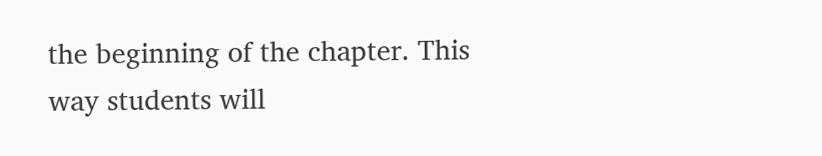the beginning of the chapter. This way students will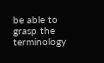be able to grasp the terminology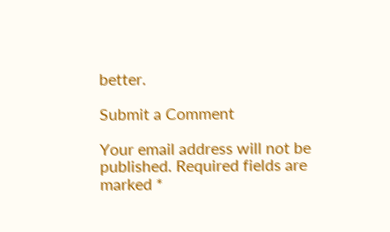better.

Submit a Comment

Your email address will not be published. Required fields are marked *